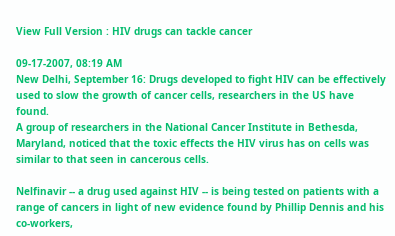View Full Version : HIV drugs can tackle cancer

09-17-2007, 08:19 AM
New Delhi, September 16: Drugs developed to fight HIV can be effectively used to slow the growth of cancer cells, researchers in the US have found.
A group of researchers in the National Cancer Institute in Bethesda, Maryland, noticed that the toxic effects the HIV virus has on cells was similar to that seen in cancerous cells.

Nelfinavir -- a drug used against HIV -- is being tested on patients with a range of cancers in light of new evidence found by Phillip Dennis and his co-workers,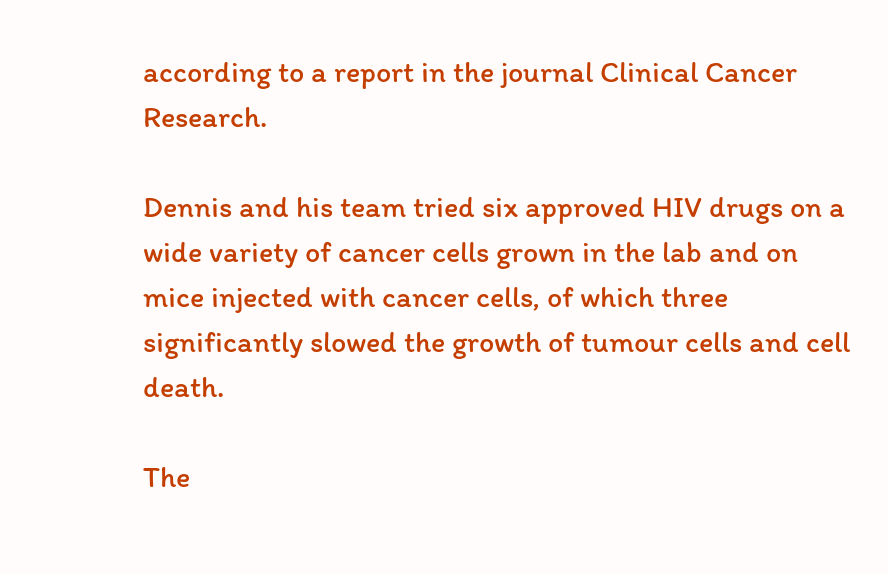according to a report in the journal Clinical Cancer Research.

Dennis and his team tried six approved HIV drugs on a wide variety of cancer cells grown in the lab and on mice injected with cancer cells, of which three significantly slowed the growth of tumour cells and cell death.

The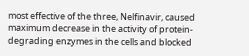most effective of the three, Nelfinavir, caused maximum decrease in the activity of protein-degrading enzymes in the cells and blocked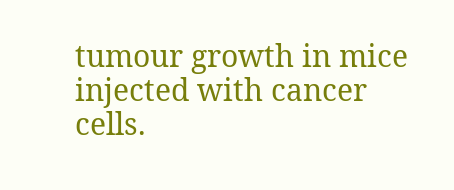tumour growth in mice injected with cancer cells.